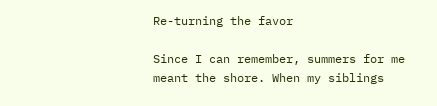Re-turning the favor

Since I can remember, summers for me meant the shore. When my siblings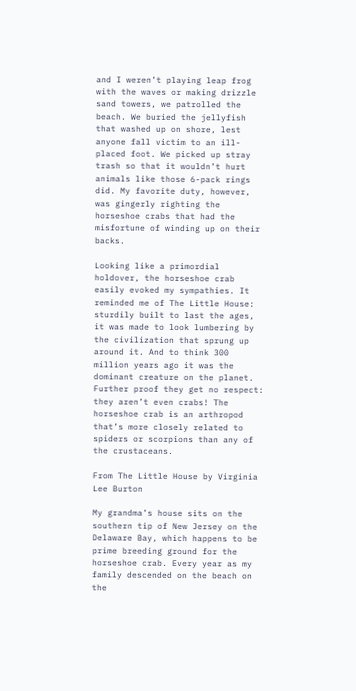and I weren’t playing leap frog with the waves or making drizzle sand towers, we patrolled the beach. We buried the jellyfish that washed up on shore, lest anyone fall victim to an ill-placed foot. We picked up stray trash so that it wouldn’t hurt animals like those 6-pack rings did. My favorite duty, however, was gingerly righting the horseshoe crabs that had the misfortune of winding up on their backs.

Looking like a primordial holdover, the horseshoe crab easily evoked my sympathies. It reminded me of The Little House: sturdily built to last the ages, it was made to look lumbering by the civilization that sprung up around it. And to think 300 million years ago it was the dominant creature on the planet. Further proof they get no respect: they aren’t even crabs! The horseshoe crab is an arthropod that’s more closely related to spiders or scorpions than any of the crustaceans.

From The Little House by Virginia Lee Burton

My grandma’s house sits on the southern tip of New Jersey on the Delaware Bay, which happens to be prime breeding ground for the horseshoe crab. Every year as my family descended on the beach on the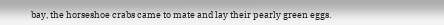bay, the horseshoe crabs came to mate and lay their pearly green eggs.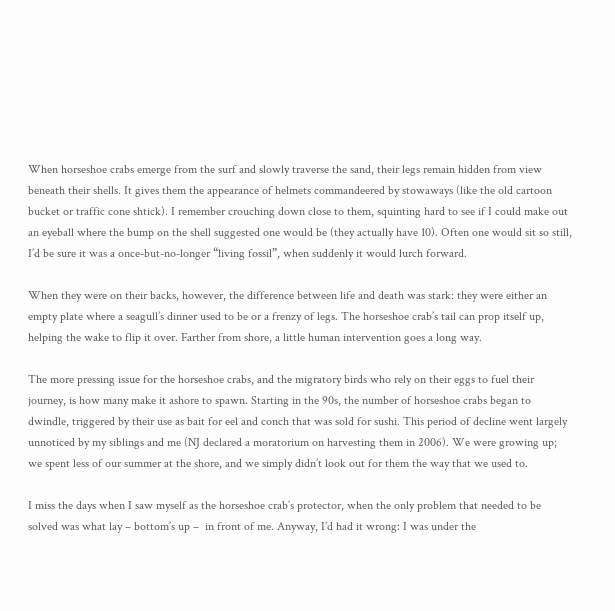When horseshoe crabs emerge from the surf and slowly traverse the sand, their legs remain hidden from view beneath their shells. It gives them the appearance of helmets commandeered by stowaways (like the old cartoon bucket or traffic cone shtick). I remember crouching down close to them, squinting hard to see if I could make out an eyeball where the bump on the shell suggested one would be (they actually have 10). Often one would sit so still, I’d be sure it was a once-but-no-longer “living fossil”, when suddenly it would lurch forward.

When they were on their backs, however, the difference between life and death was stark: they were either an empty plate where a seagull’s dinner used to be or a frenzy of legs. The horseshoe crab’s tail can prop itself up, helping the wake to flip it over. Farther from shore, a little human intervention goes a long way.

The more pressing issue for the horseshoe crabs, and the migratory birds who rely on their eggs to fuel their journey, is how many make it ashore to spawn. Starting in the 90s, the number of horseshoe crabs began to dwindle, triggered by their use as bait for eel and conch that was sold for sushi. This period of decline went largely unnoticed by my siblings and me (NJ declared a moratorium on harvesting them in 2006). We were growing up; we spent less of our summer at the shore, and we simply didn’t look out for them the way that we used to.

I miss the days when I saw myself as the horseshoe crab’s protector, when the only problem that needed to be solved was what lay – bottom’s up –  in front of me. Anyway, I’d had it wrong: I was under the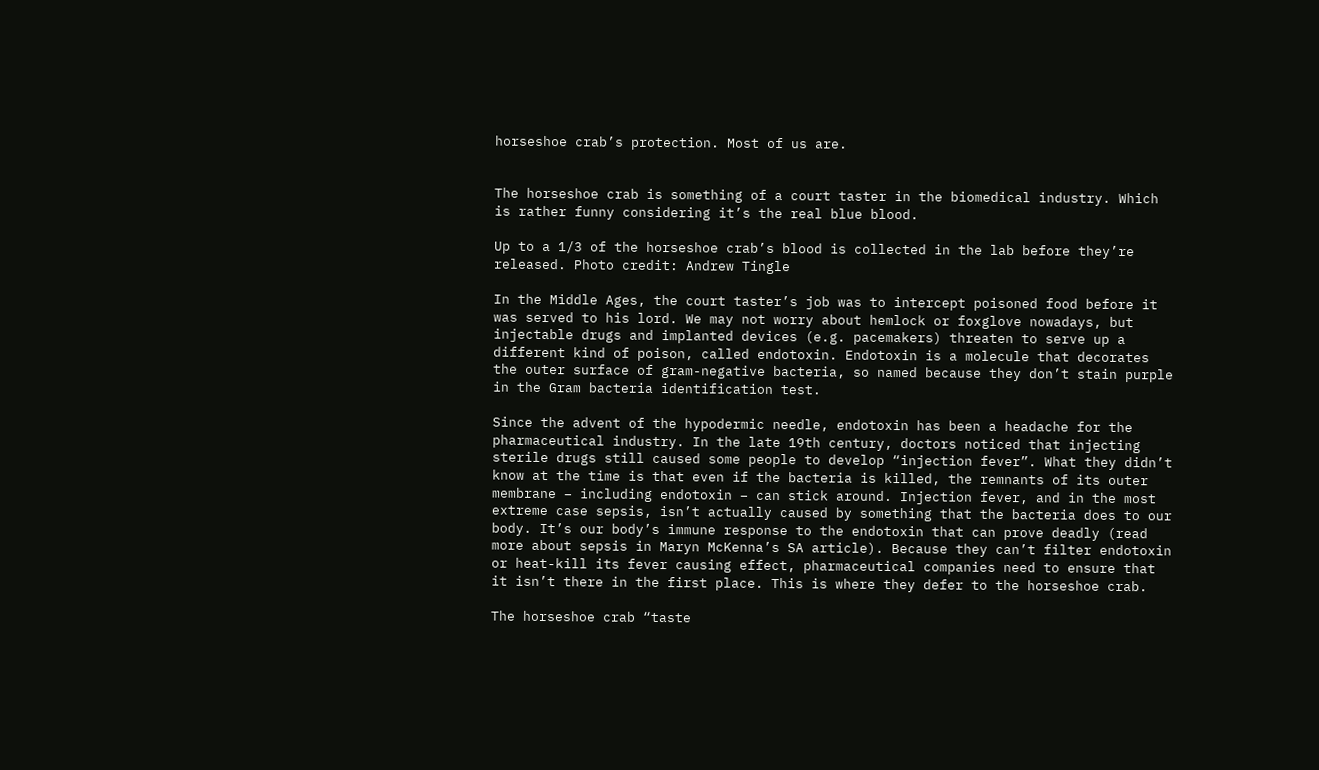horseshoe crab’s protection. Most of us are.


The horseshoe crab is something of a court taster in the biomedical industry. Which is rather funny considering it’s the real blue blood.

Up to a 1/3 of the horseshoe crab’s blood is collected in the lab before they’re released. Photo credit: Andrew Tingle

In the Middle Ages, the court taster’s job was to intercept poisoned food before it was served to his lord. We may not worry about hemlock or foxglove nowadays, but injectable drugs and implanted devices (e.g. pacemakers) threaten to serve up a different kind of poison, called endotoxin. Endotoxin is a molecule that decorates the outer surface of gram-negative bacteria, so named because they don’t stain purple in the Gram bacteria identification test.

Since the advent of the hypodermic needle, endotoxin has been a headache for the pharmaceutical industry. In the late 19th century, doctors noticed that injecting sterile drugs still caused some people to develop “injection fever”. What they didn’t know at the time is that even if the bacteria is killed, the remnants of its outer membrane – including endotoxin – can stick around. Injection fever, and in the most extreme case sepsis, isn’t actually caused by something that the bacteria does to our body. It’s our body’s immune response to the endotoxin that can prove deadly (read more about sepsis in Maryn McKenna’s SA article). Because they can’t filter endotoxin or heat-kill its fever causing effect, pharmaceutical companies need to ensure that it isn’t there in the first place. This is where they defer to the horseshoe crab.

The horseshoe crab “taste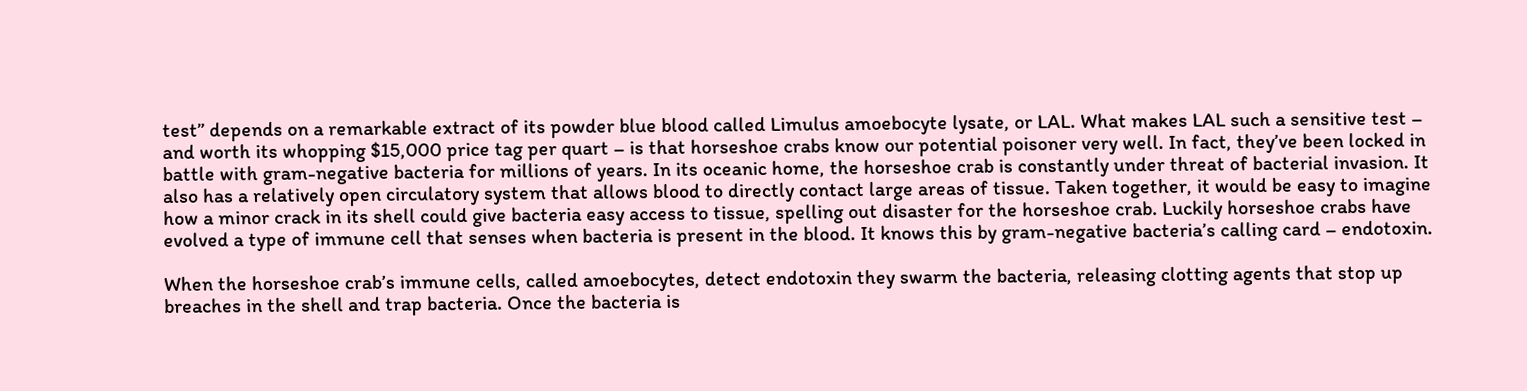test” depends on a remarkable extract of its powder blue blood called Limulus amoebocyte lysate, or LAL. What makes LAL such a sensitive test – and worth its whopping $15,000 price tag per quart – is that horseshoe crabs know our potential poisoner very well. In fact, they’ve been locked in battle with gram-negative bacteria for millions of years. In its oceanic home, the horseshoe crab is constantly under threat of bacterial invasion. It also has a relatively open circulatory system that allows blood to directly contact large areas of tissue. Taken together, it would be easy to imagine how a minor crack in its shell could give bacteria easy access to tissue, spelling out disaster for the horseshoe crab. Luckily horseshoe crabs have evolved a type of immune cell that senses when bacteria is present in the blood. It knows this by gram-negative bacteria’s calling card – endotoxin.

When the horseshoe crab’s immune cells, called amoebocytes, detect endotoxin they swarm the bacteria, releasing clotting agents that stop up breaches in the shell and trap bacteria. Once the bacteria is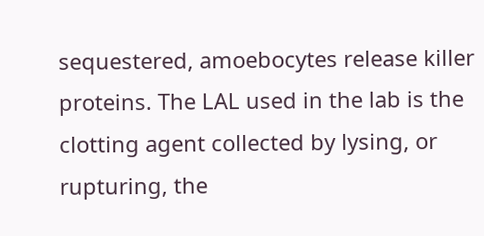sequestered, amoebocytes release killer proteins. The LAL used in the lab is the clotting agent collected by lysing, or rupturing, the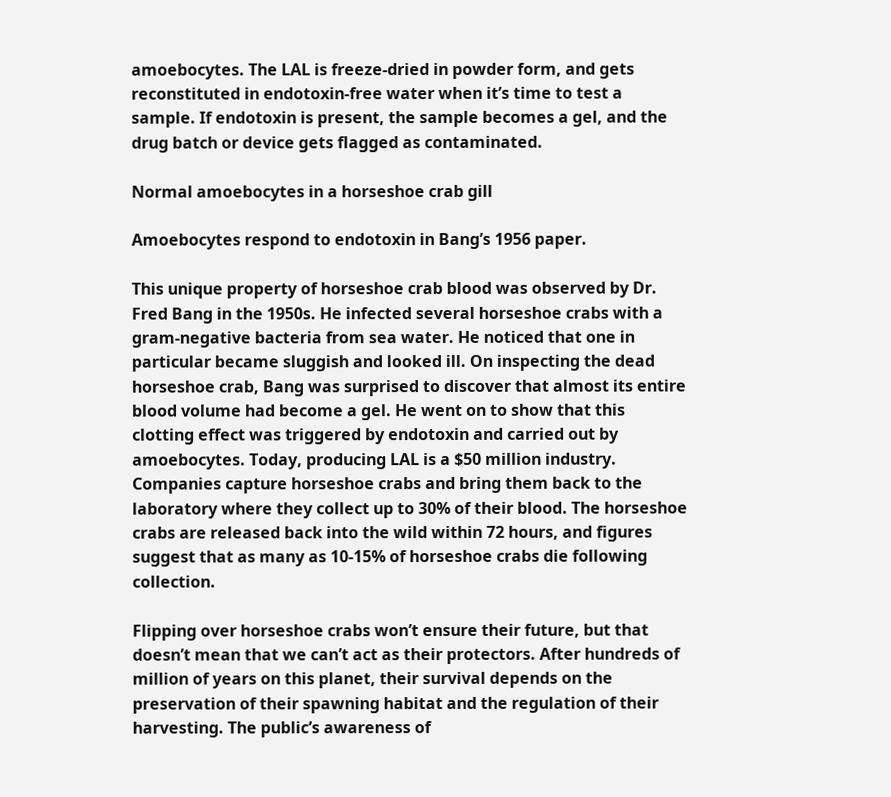amoebocytes. The LAL is freeze-dried in powder form, and gets reconstituted in endotoxin-free water when it’s time to test a sample. If endotoxin is present, the sample becomes a gel, and the drug batch or device gets flagged as contaminated.

Normal amoebocytes in a horseshoe crab gill

Amoebocytes respond to endotoxin in Bang’s 1956 paper.

This unique property of horseshoe crab blood was observed by Dr. Fred Bang in the 1950s. He infected several horseshoe crabs with a gram-negative bacteria from sea water. He noticed that one in particular became sluggish and looked ill. On inspecting the dead horseshoe crab, Bang was surprised to discover that almost its entire blood volume had become a gel. He went on to show that this clotting effect was triggered by endotoxin and carried out by amoebocytes. Today, producing LAL is a $50 million industry. Companies capture horseshoe crabs and bring them back to the laboratory where they collect up to 30% of their blood. The horseshoe crabs are released back into the wild within 72 hours, and figures suggest that as many as 10-15% of horseshoe crabs die following collection.

Flipping over horseshoe crabs won’t ensure their future, but that doesn’t mean that we can’t act as their protectors. After hundreds of million of years on this planet, their survival depends on the preservation of their spawning habitat and the regulation of their harvesting. The public’s awareness of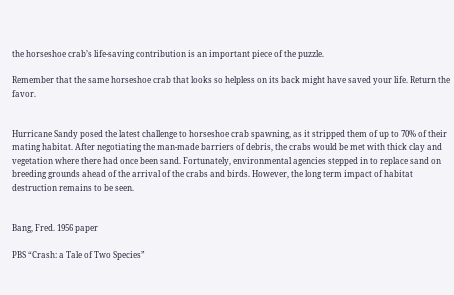the horseshoe crab’s life-saving contribution is an important piece of the puzzle.

Remember that the same horseshoe crab that looks so helpless on its back might have saved your life. Return the favor.


Hurricane Sandy posed the latest challenge to horseshoe crab spawning, as it stripped them of up to 70% of their mating habitat. After negotiating the man-made barriers of debris, the crabs would be met with thick clay and vegetation where there had once been sand. Fortunately, environmental agencies stepped in to replace sand on breeding grounds ahead of the arrival of the crabs and birds. However, the long term impact of habitat destruction remains to be seen.


Bang, Fred. 1956 paper

PBS “Crash: a Tale of Two Species”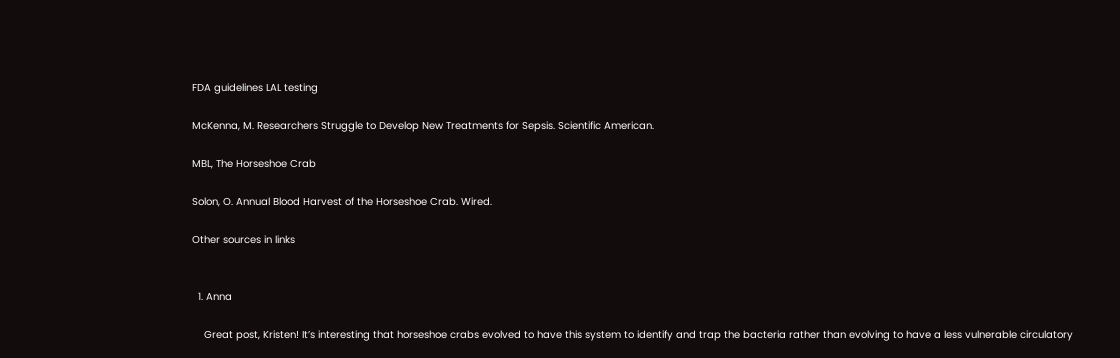FDA guidelines LAL testing

McKenna, M. Researchers Struggle to Develop New Treatments for Sepsis. Scientific American.

MBL, The Horseshoe Crab

Solon, O. Annual Blood Harvest of the Horseshoe Crab. Wired.

Other sources in links


  1. Anna

    Great post, Kristen! It’s interesting that horseshoe crabs evolved to have this system to identify and trap the bacteria rather than evolving to have a less vulnerable circulatory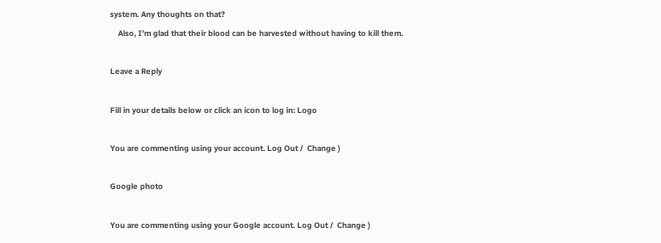system. Any thoughts on that?
    Also, I’m glad that their blood can be harvested without having to kill them.

Leave a Reply

Fill in your details below or click an icon to log in: Logo

You are commenting using your account. Log Out /  Change )

Google photo

You are commenting using your Google account. Log Out /  Change )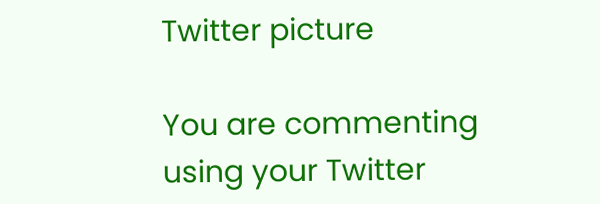Twitter picture

You are commenting using your Twitter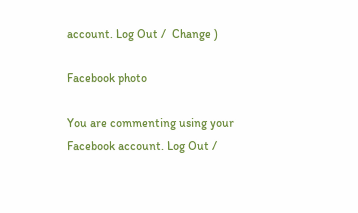account. Log Out /  Change )

Facebook photo

You are commenting using your Facebook account. Log Out /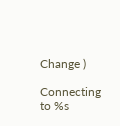Change )

Connecting to %s